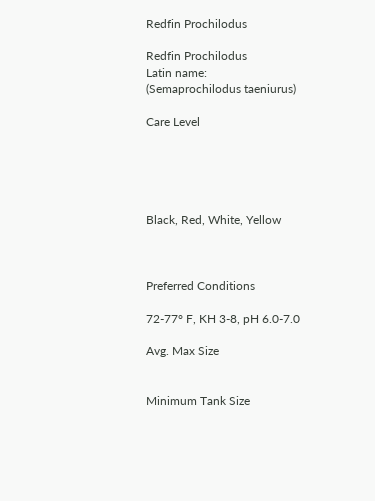Redfin Prochilodus

Redfin Prochilodus
Latin name:
(Semaprochilodus taeniurus)

Care Level





Black, Red, White, Yellow



Preferred Conditions

72-77° F, KH 3-8, pH 6.0-7.0

Avg. Max Size


Minimum Tank Size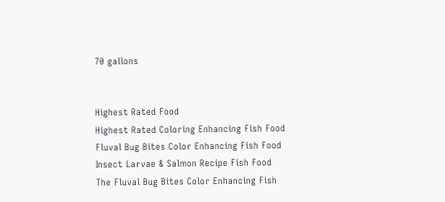70 gallons


Highest Rated Food
Highest Rated Coloring Enhancing Fish Food
Fluval Bug Bites Color Enhancing Fish Food
Insect Larvae & Salmon Recipe Fish Food
The Fluval Bug Bites Color Enhancing Fish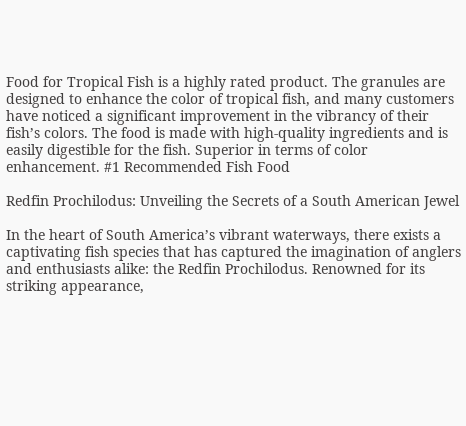Food for Tropical Fish is a highly rated product. The granules are designed to enhance the color of tropical fish, and many customers have noticed a significant improvement in the vibrancy of their fish’s colors. The food is made with high-quality ingredients and is easily digestible for the fish. Superior in terms of color enhancement. #1 Recommended Fish Food

Redfin Prochilodus: Unveiling the Secrets of a South American Jewel

In the heart of South America’s vibrant waterways, there exists a captivating fish species that has captured the imagination of anglers and enthusiasts alike: the Redfin Prochilodus. Renowned for its striking appearance,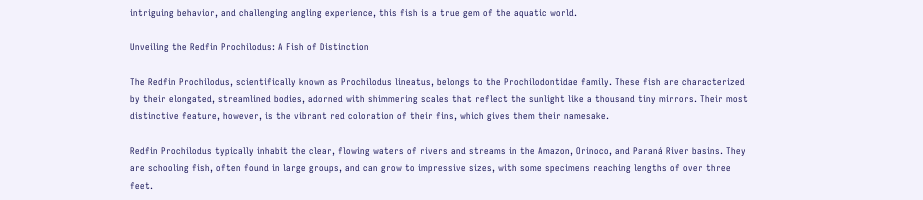intriguing behavior, and challenging angling experience, this fish is a true gem of the aquatic world.

Unveiling the Redfin Prochilodus: A Fish of Distinction

The Redfin Prochilodus, scientifically known as Prochilodus lineatus, belongs to the Prochilodontidae family. These fish are characterized by their elongated, streamlined bodies, adorned with shimmering scales that reflect the sunlight like a thousand tiny mirrors. Their most distinctive feature, however, is the vibrant red coloration of their fins, which gives them their namesake.

Redfin Prochilodus typically inhabit the clear, flowing waters of rivers and streams in the Amazon, Orinoco, and Paraná River basins. They are schooling fish, often found in large groups, and can grow to impressive sizes, with some specimens reaching lengths of over three feet.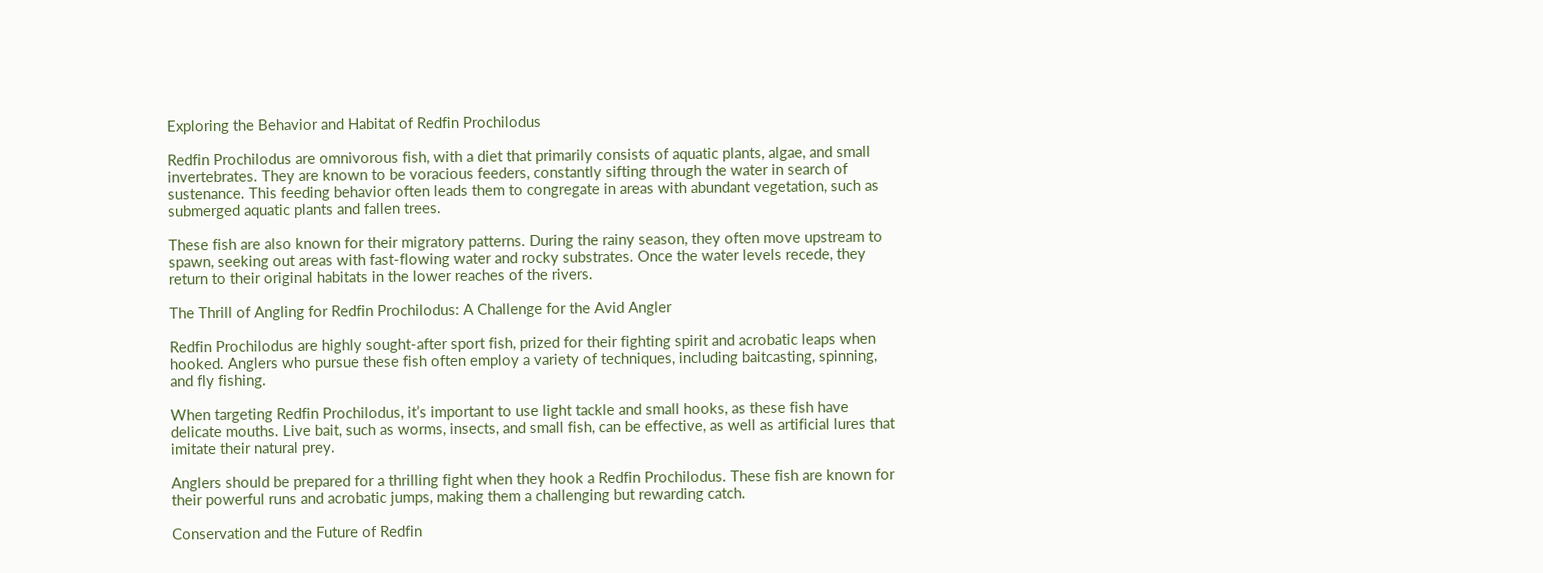Exploring the Behavior and Habitat of Redfin Prochilodus

Redfin Prochilodus are omnivorous fish, with a diet that primarily consists of aquatic plants, algae, and small invertebrates. They are known to be voracious feeders, constantly sifting through the water in search of sustenance. This feeding behavior often leads them to congregate in areas with abundant vegetation, such as submerged aquatic plants and fallen trees.

These fish are also known for their migratory patterns. During the rainy season, they often move upstream to spawn, seeking out areas with fast-flowing water and rocky substrates. Once the water levels recede, they return to their original habitats in the lower reaches of the rivers.

The Thrill of Angling for Redfin Prochilodus: A Challenge for the Avid Angler

Redfin Prochilodus are highly sought-after sport fish, prized for their fighting spirit and acrobatic leaps when hooked. Anglers who pursue these fish often employ a variety of techniques, including baitcasting, spinning, and fly fishing.

When targeting Redfin Prochilodus, it’s important to use light tackle and small hooks, as these fish have delicate mouths. Live bait, such as worms, insects, and small fish, can be effective, as well as artificial lures that imitate their natural prey.

Anglers should be prepared for a thrilling fight when they hook a Redfin Prochilodus. These fish are known for their powerful runs and acrobatic jumps, making them a challenging but rewarding catch.

Conservation and the Future of Redfin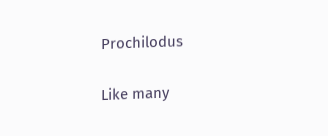Prochilodus

Like many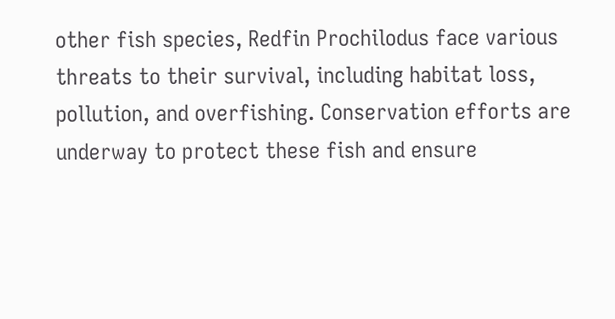other fish species, Redfin Prochilodus face various threats to their survival, including habitat loss, pollution, and overfishing. Conservation efforts are underway to protect these fish and ensure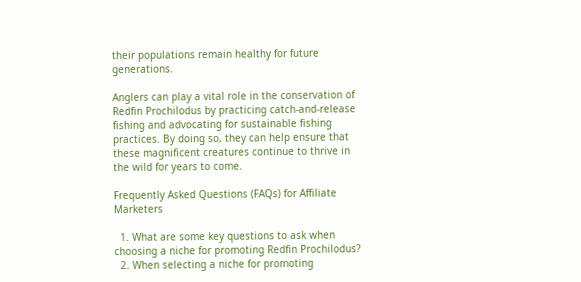their populations remain healthy for future generations.

Anglers can play a vital role in the conservation of Redfin Prochilodus by practicing catch-and-release fishing and advocating for sustainable fishing practices. By doing so, they can help ensure that these magnificent creatures continue to thrive in the wild for years to come.

Frequently Asked Questions (FAQs) for Affiliate Marketers

  1. What are some key questions to ask when choosing a niche for promoting Redfin Prochilodus?
  2. When selecting a niche for promoting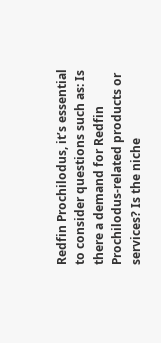Redfin Prochilodus, it’s essential to consider questions such as: Is there a demand for Redfin Prochilodus-related products or services? Is the niche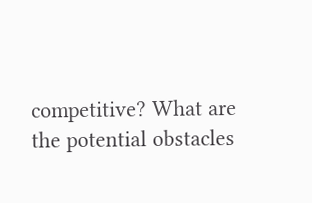competitive? What are the potential obstacles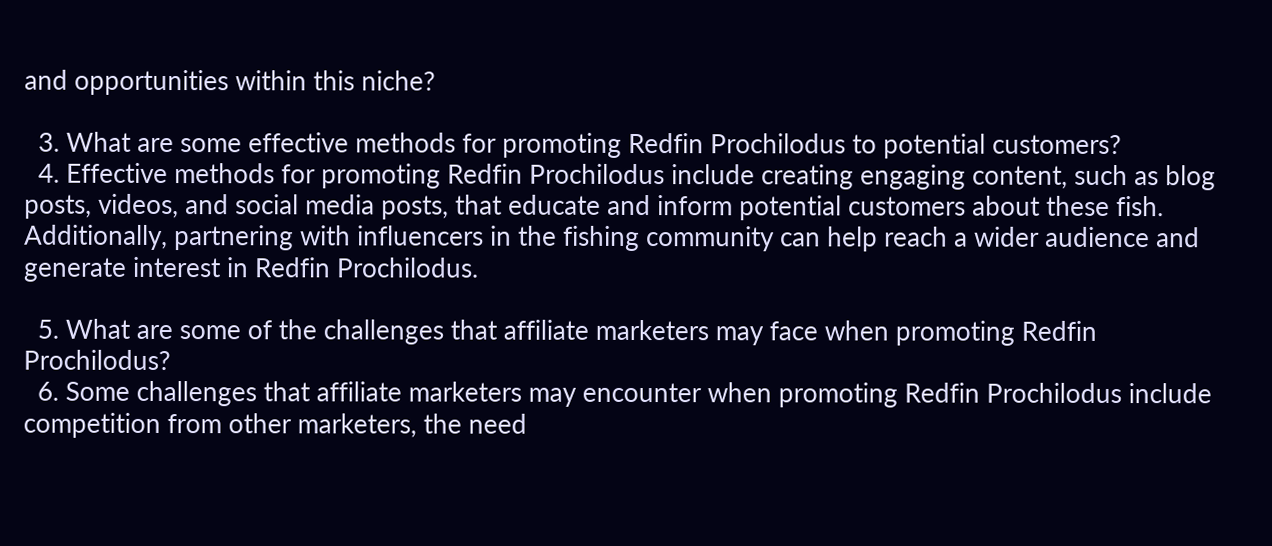and opportunities within this niche?

  3. What are some effective methods for promoting Redfin Prochilodus to potential customers?
  4. Effective methods for promoting Redfin Prochilodus include creating engaging content, such as blog posts, videos, and social media posts, that educate and inform potential customers about these fish. Additionally, partnering with influencers in the fishing community can help reach a wider audience and generate interest in Redfin Prochilodus.

  5. What are some of the challenges that affiliate marketers may face when promoting Redfin Prochilodus?
  6. Some challenges that affiliate marketers may encounter when promoting Redfin Prochilodus include competition from other marketers, the need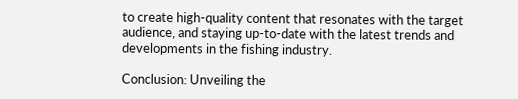to create high-quality content that resonates with the target audience, and staying up-to-date with the latest trends and developments in the fishing industry.

Conclusion: Unveiling the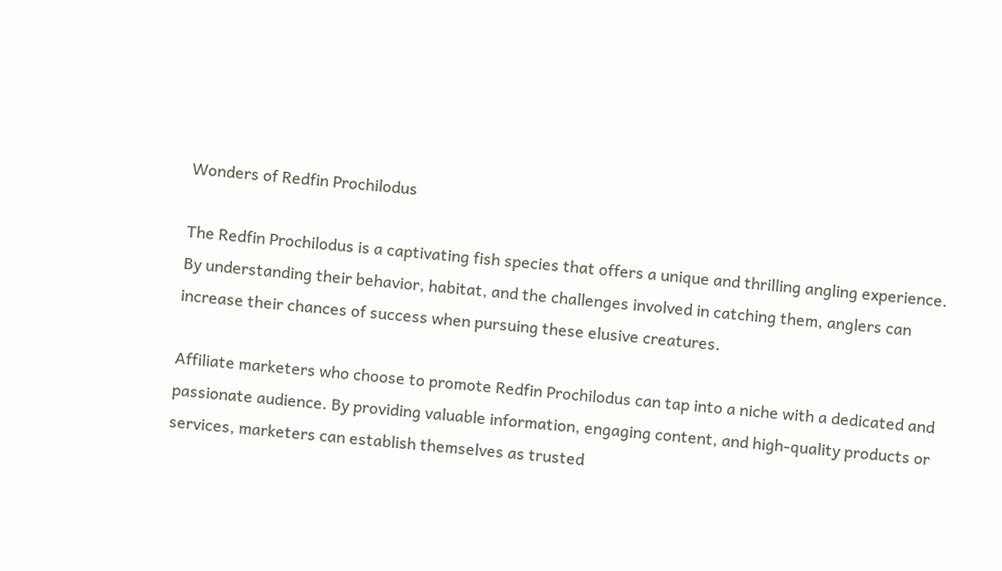Wonders of Redfin Prochilodus

The Redfin Prochilodus is a captivating fish species that offers a unique and thrilling angling experience. By understanding their behavior, habitat, and the challenges involved in catching them, anglers can increase their chances of success when pursuing these elusive creatures.

Affiliate marketers who choose to promote Redfin Prochilodus can tap into a niche with a dedicated and passionate audience. By providing valuable information, engaging content, and high-quality products or services, marketers can establish themselves as trusted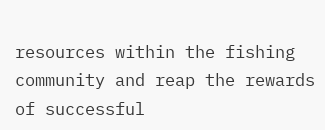resources within the fishing community and reap the rewards of successful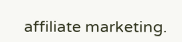affiliate marketing.